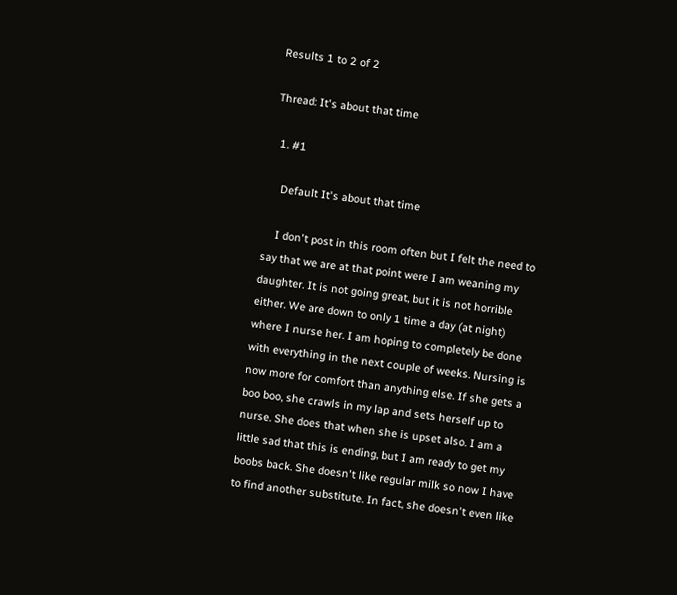Results 1 to 2 of 2

Thread: It's about that time

  1. #1

    Default It's about that time

    I don't post in this room often but I felt the need to say that we are at that point were I am weaning my daughter. It is not going great, but it is not horrible either. We are down to only 1 time a day (at night) where I nurse her. I am hoping to completely be done with everything in the next couple of weeks. Nursing is now more for comfort than anything else. If she gets a boo boo, she crawls in my lap and sets herself up to nurse. She does that when she is upset also. I am a little sad that this is ending, but I am ready to get my boobs back. She doesn't like regular milk so now I have to find another substitute. In fact, she doesn't even like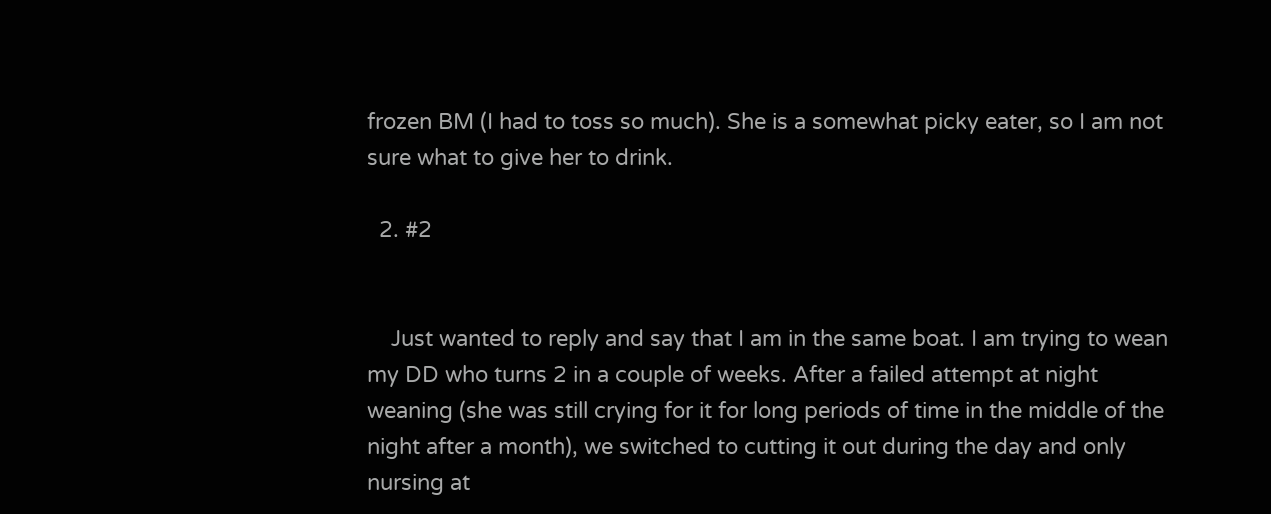frozen BM (I had to toss so much). She is a somewhat picky eater, so I am not sure what to give her to drink.

  2. #2


    Just wanted to reply and say that I am in the same boat. I am trying to wean my DD who turns 2 in a couple of weeks. After a failed attempt at night weaning (she was still crying for it for long periods of time in the middle of the night after a month), we switched to cutting it out during the day and only nursing at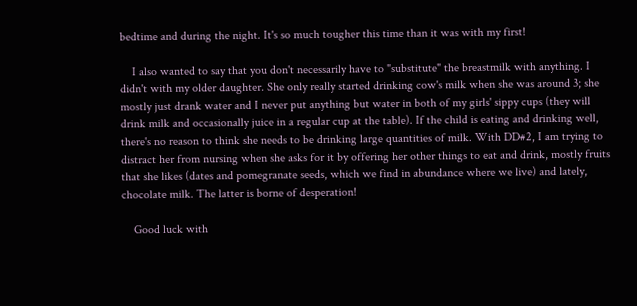bedtime and during the night. It's so much tougher this time than it was with my first!

    I also wanted to say that you don't necessarily have to "substitute" the breastmilk with anything. I didn't with my older daughter. She only really started drinking cow's milk when she was around 3; she mostly just drank water and I never put anything but water in both of my girls' sippy cups (they will drink milk and occasionally juice in a regular cup at the table). If the child is eating and drinking well, there's no reason to think she needs to be drinking large quantities of milk. With DD#2, I am trying to distract her from nursing when she asks for it by offering her other things to eat and drink, mostly fruits that she likes (dates and pomegranate seeds, which we find in abundance where we live) and lately, chocolate milk. The latter is borne of desperation!

    Good luck with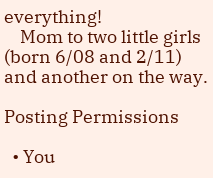everything!
    Mom to two little girls (born 6/08 and 2/11) and another on the way.

Posting Permissions

  • You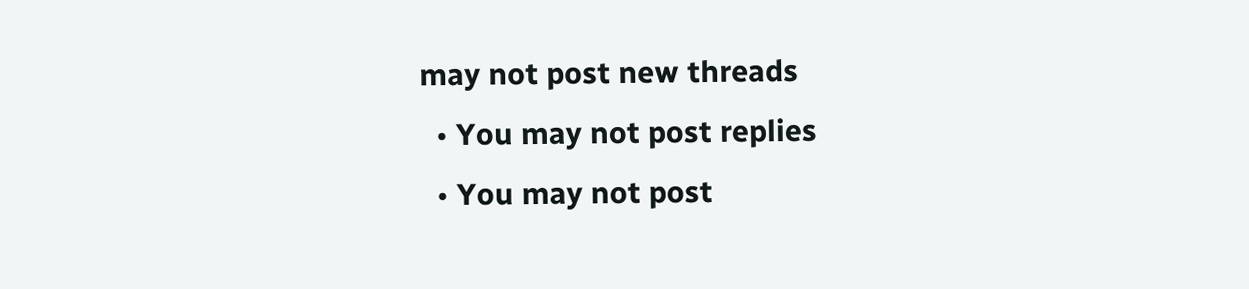may not post new threads
  • You may not post replies
  • You may not post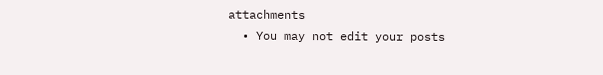attachments
  • You may not edit your posts